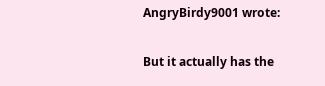AngryBirdy9001 wrote:

But it actually has the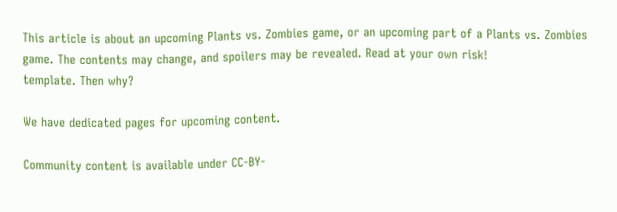This article is about an upcoming Plants vs. Zombies game, or an upcoming part of a Plants vs. Zombies game. The contents may change, and spoilers may be revealed. Read at your own risk!
template. Then why?

We have dedicated pages for upcoming content.

Community content is available under CC-BY-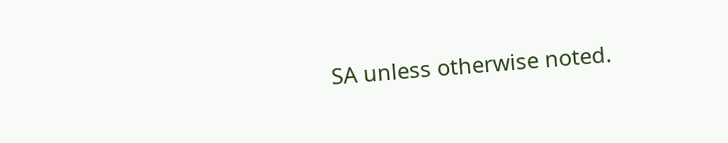SA unless otherwise noted.